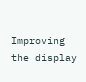Improving the display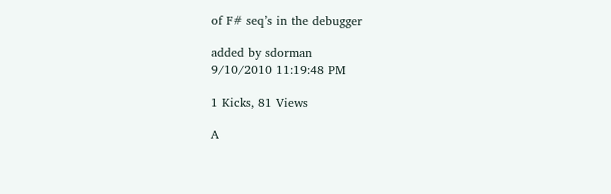of F# seq’s in the debugger

added by sdorman
9/10/2010 11:19:48 PM

1 Kicks, 81 Views

A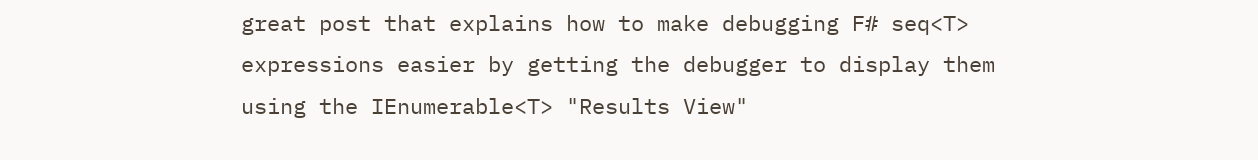great post that explains how to make debugging F# seq<T> expressions easier by getting the debugger to display them using the IEnumerable<T> "Results View"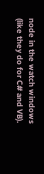node in the watch windows (like they do for C# and VB).